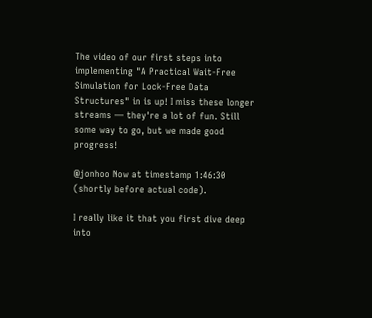The video of our first steps into implementing "A Practical Wait-Free Simulation for Lock-Free Data Structures" in is up! I miss these longer streams — they're a lot of fun. Still some way to go, but we made good progress!

@jonhoo Now at timestamp 1:46:30 (shortly before actual code).

I really like it that you first dive deep into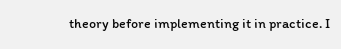theory before implementing it in practice. I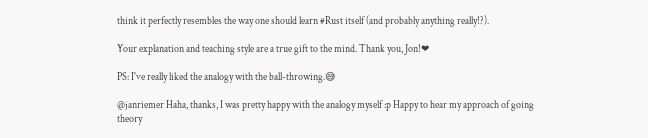think it perfectly resembles the way one should learn #Rust itself (and probably anything really!?).

Your explanation and teaching style are a true gift to the mind. Thank you, Jon!❤

PS: I've really liked the analogy with the ball-throwing.😅

@janriemer Haha, thanks, I was pretty happy with the analogy myself :p Happy to hear my approach of going theory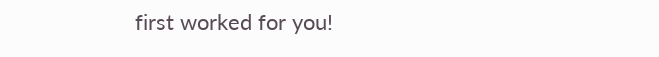first worked for you!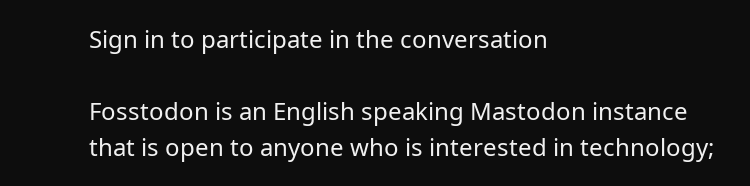Sign in to participate in the conversation

Fosstodon is an English speaking Mastodon instance that is open to anyone who is interested in technology;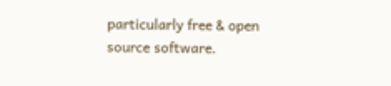particularly free & open source software.